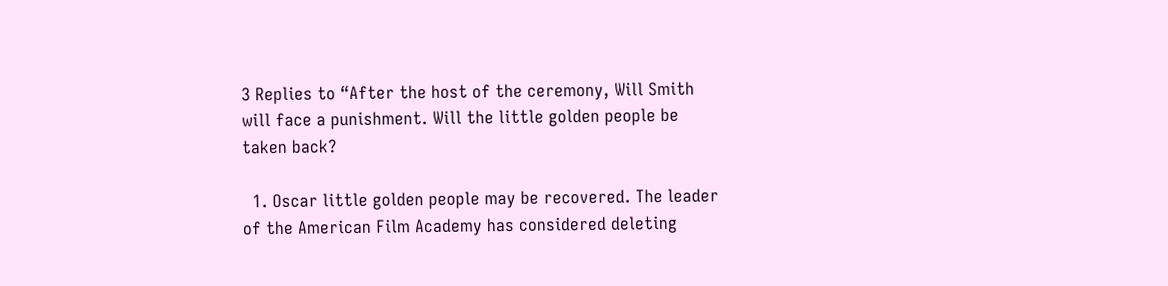3 Replies to “After the host of the ceremony, Will Smith will face a punishment. Will the little golden people be taken back?

  1. Oscar little golden people may be recovered. The leader of the American Film Academy has considered deleting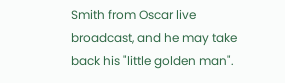Smith from Oscar live broadcast, and he may take back his "little golden man".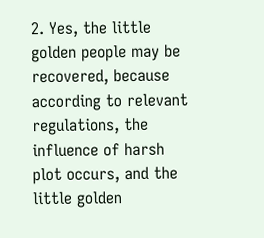2. Yes, the little golden people may be recovered, because according to relevant regulations, the influence of harsh plot occurs, and the little golden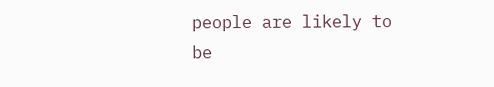people are likely to be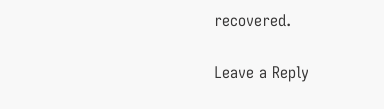recovered.

Leave a Reply